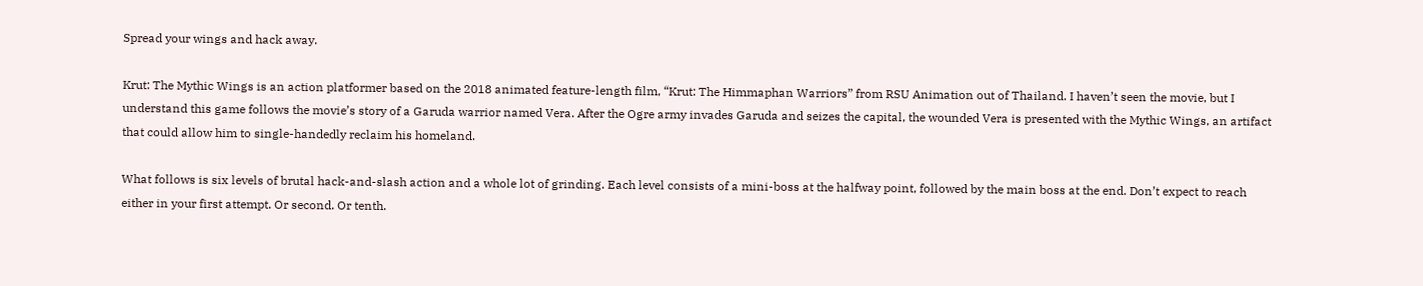Spread your wings and hack away.

Krut: The Mythic Wings is an action platformer based on the 2018 animated feature-length film, “Krut: The Himmaphan Warriors” from RSU Animation out of Thailand. I haven’t seen the movie, but I understand this game follows the movie’s story of a Garuda warrior named Vera. After the Ogre army invades Garuda and seizes the capital, the wounded Vera is presented with the Mythic Wings, an artifact that could allow him to single-handedly reclaim his homeland.

What follows is six levels of brutal hack-and-slash action and a whole lot of grinding. Each level consists of a mini-boss at the halfway point, followed by the main boss at the end. Don’t expect to reach either in your first attempt. Or second. Or tenth.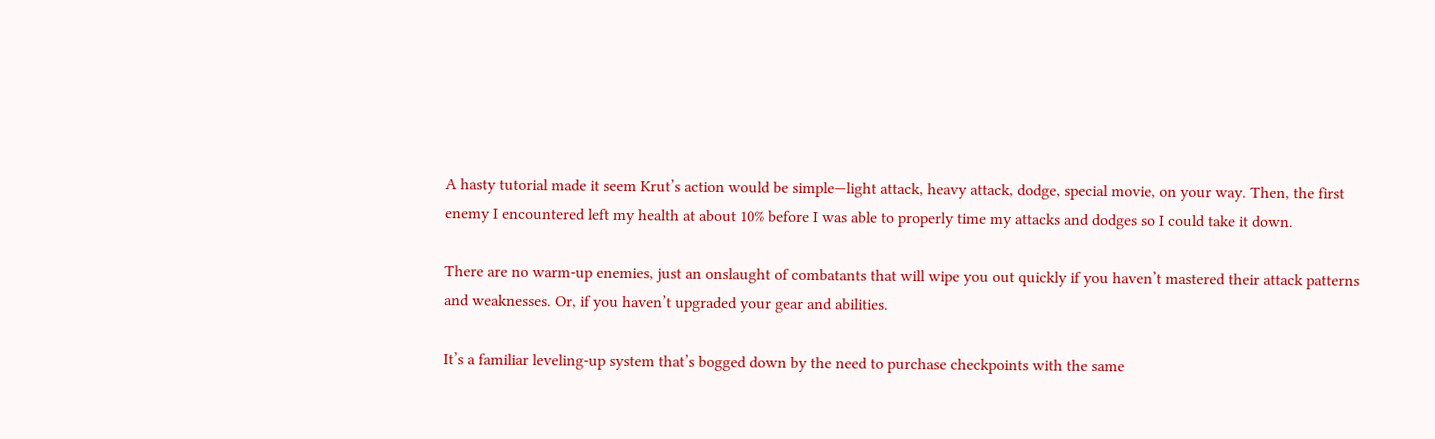A hasty tutorial made it seem Krut’s action would be simple—light attack, heavy attack, dodge, special movie, on your way. Then, the first enemy I encountered left my health at about 10% before I was able to properly time my attacks and dodges so I could take it down.

There are no warm-up enemies, just an onslaught of combatants that will wipe you out quickly if you haven’t mastered their attack patterns and weaknesses. Or, if you haven’t upgraded your gear and abilities.

It’s a familiar leveling-up system that’s bogged down by the need to purchase checkpoints with the same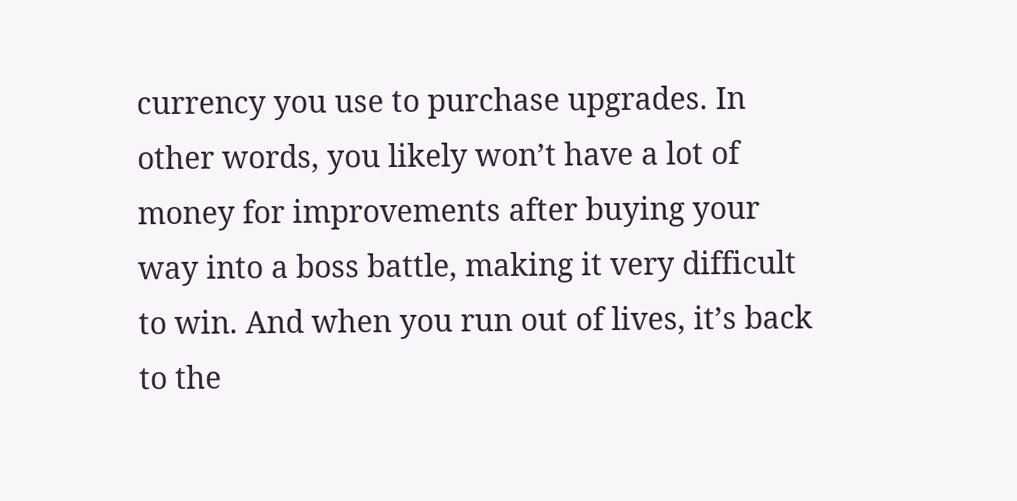currency you use to purchase upgrades. In other words, you likely won’t have a lot of money for improvements after buying your way into a boss battle, making it very difficult to win. And when you run out of lives, it’s back to the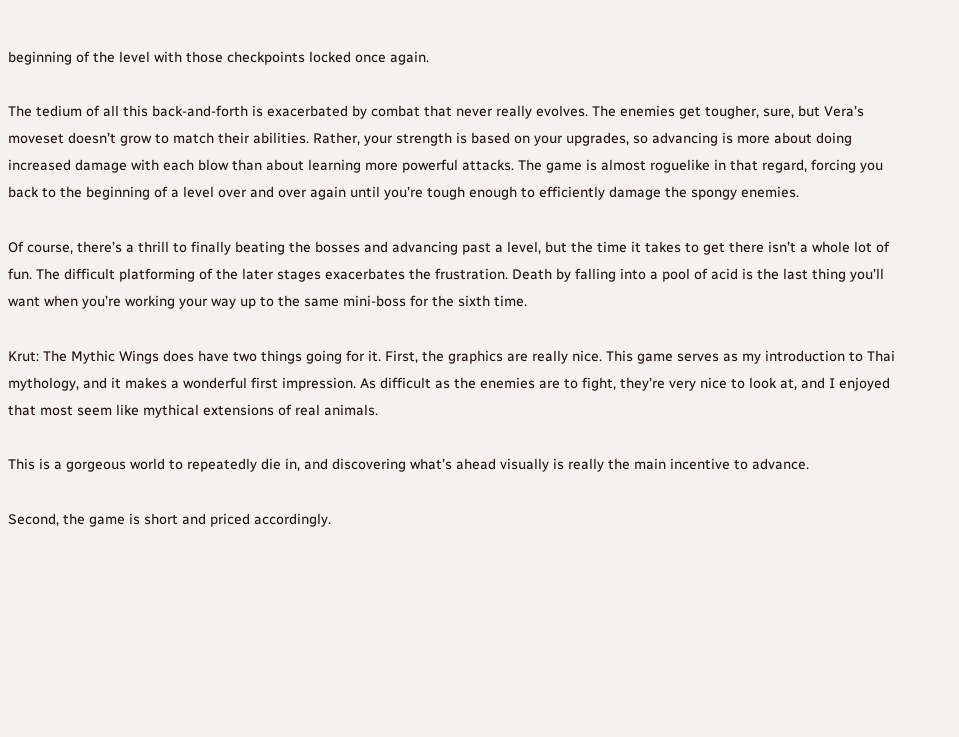beginning of the level with those checkpoints locked once again.

The tedium of all this back-and-forth is exacerbated by combat that never really evolves. The enemies get tougher, sure, but Vera’s moveset doesn’t grow to match their abilities. Rather, your strength is based on your upgrades, so advancing is more about doing increased damage with each blow than about learning more powerful attacks. The game is almost roguelike in that regard, forcing you back to the beginning of a level over and over again until you’re tough enough to efficiently damage the spongy enemies.

Of course, there’s a thrill to finally beating the bosses and advancing past a level, but the time it takes to get there isn’t a whole lot of fun. The difficult platforming of the later stages exacerbates the frustration. Death by falling into a pool of acid is the last thing you’ll want when you’re working your way up to the same mini-boss for the sixth time.

Krut: The Mythic Wings does have two things going for it. First, the graphics are really nice. This game serves as my introduction to Thai mythology, and it makes a wonderful first impression. As difficult as the enemies are to fight, they’re very nice to look at, and I enjoyed that most seem like mythical extensions of real animals.

This is a gorgeous world to repeatedly die in, and discovering what’s ahead visually is really the main incentive to advance.

Second, the game is short and priced accordingly.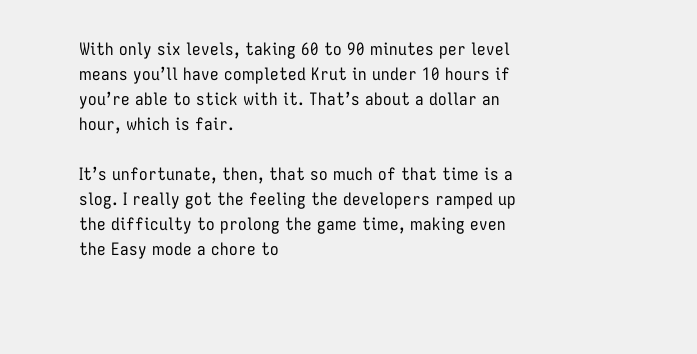With only six levels, taking 60 to 90 minutes per level means you’ll have completed Krut in under 10 hours if you’re able to stick with it. That’s about a dollar an hour, which is fair.

It’s unfortunate, then, that so much of that time is a slog. I really got the feeling the developers ramped up the difficulty to prolong the game time, making even the Easy mode a chore to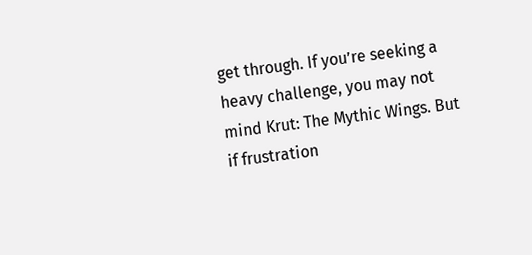get through. If you’re seeking a heavy challenge, you may not mind Krut: The Mythic Wings. But if frustration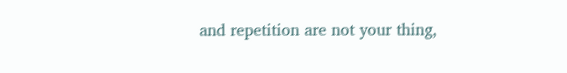and repetition are not your thing,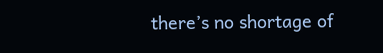there’s no shortage of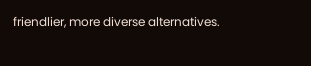friendlier, more diverse alternatives.